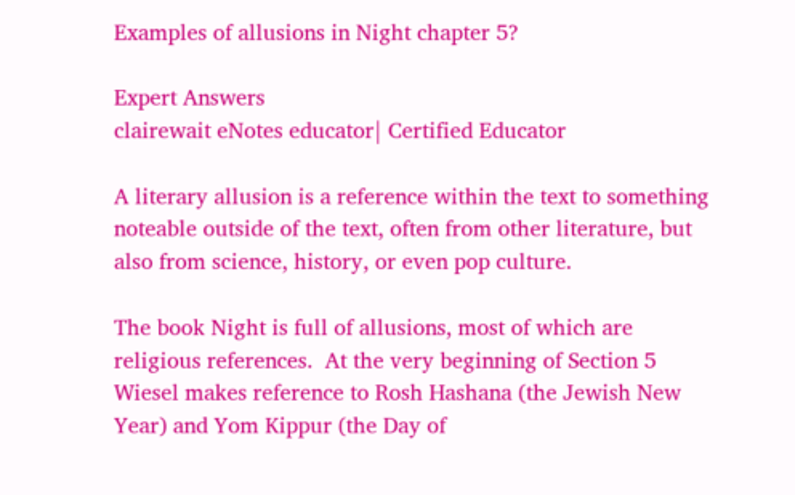Examples of allusions in Night chapter 5?

Expert Answers
clairewait eNotes educator| Certified Educator

A literary allusion is a reference within the text to something noteable outside of the text, often from other literature, but also from science, history, or even pop culture.

The book Night is full of allusions, most of which are religious references.  At the very beginning of Section 5 Wiesel makes reference to Rosh Hashana (the Jewish New Year) and Yom Kippur (the Day of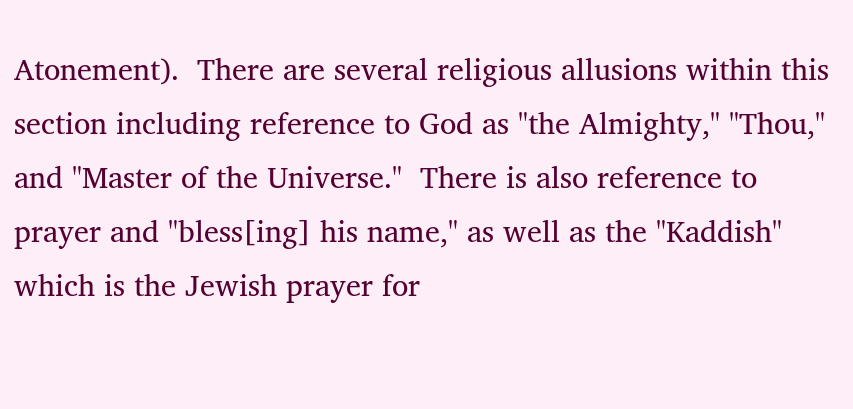Atonement).  There are several religious allusions within this section including reference to God as "the Almighty," "Thou," and "Master of the Universe."  There is also reference to prayer and "bless[ing] his name," as well as the "Kaddish" which is the Jewish prayer for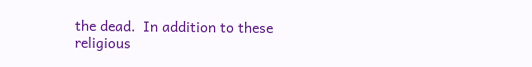the dead.  In addition to these religious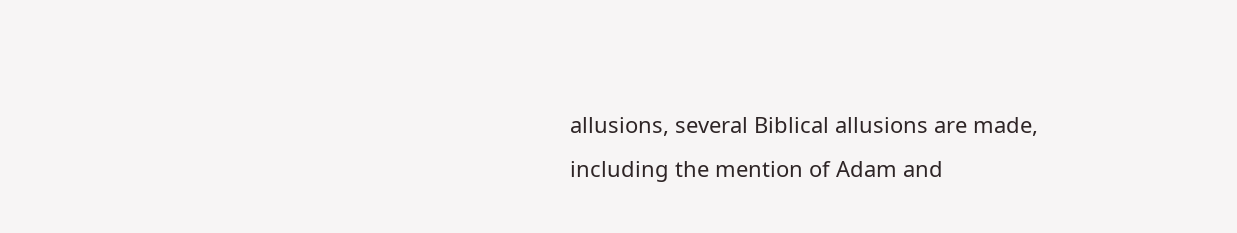allusions, several Biblical allusions are made, including the mention of Adam and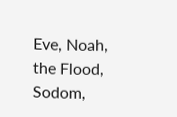Eve, Noah, the Flood, Sodom,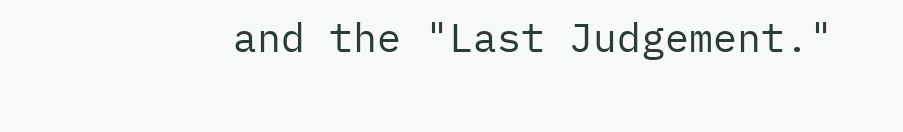and the "Last Judgement."